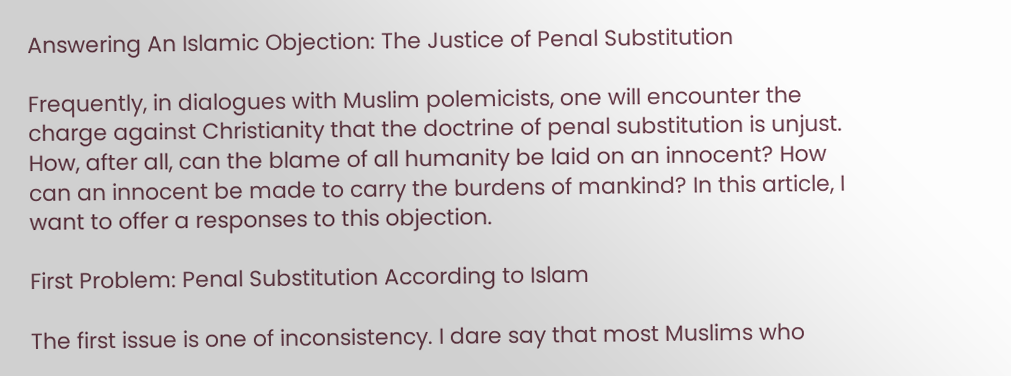Answering An Islamic Objection: The Justice of Penal Substitution

Frequently, in dialogues with Muslim polemicists, one will encounter the charge against Christianity that the doctrine of penal substitution is unjust. How, after all, can the blame of all humanity be laid on an innocent? How can an innocent be made to carry the burdens of mankind? In this article, I want to offer a responses to this objection.

First Problem: Penal Substitution According to Islam

The first issue is one of inconsistency. I dare say that most Muslims who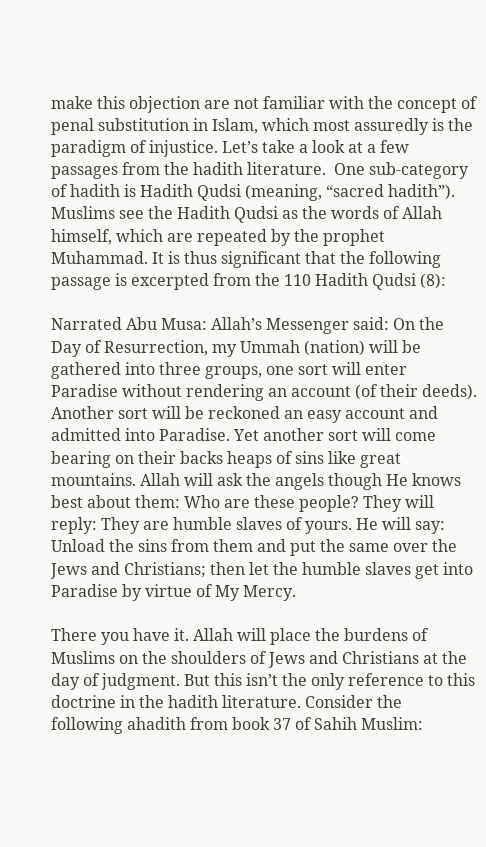make this objection are not familiar with the concept of penal substitution in Islam, which most assuredly is the paradigm of injustice. Let’s take a look at a few passages from the hadith literature.  One sub-category of hadith is Hadith Qudsi (meaning, “sacred hadith”). Muslims see the Hadith Qudsi as the words of Allah himself, which are repeated by the prophet Muhammad. It is thus significant that the following passage is excerpted from the 110 Hadith Qudsi (8):

Narrated Abu Musa: Allah’s Messenger said: On the Day of Resurrection, my Ummah (nation) will be gathered into three groups, one sort will enter Paradise without rendering an account (of their deeds). Another sort will be reckoned an easy account and admitted into Paradise. Yet another sort will come bearing on their backs heaps of sins like great mountains. Allah will ask the angels though He knows best about them: Who are these people? They will reply: They are humble slaves of yours. He will say: Unload the sins from them and put the same over the Jews and Christians; then let the humble slaves get into Paradise by virtue of My Mercy.

There you have it. Allah will place the burdens of Muslims on the shoulders of Jews and Christians at the day of judgment. But this isn’t the only reference to this doctrine in the hadith literature. Consider the following ahadith from book 37 of Sahih Muslim: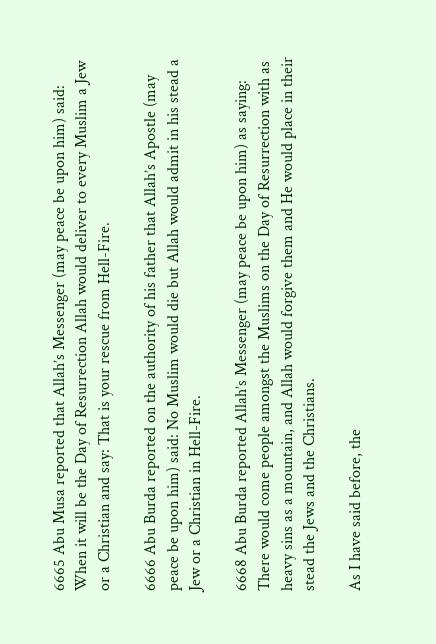6665 Abu Musa reported that Allah’s Messenger (may peace be upon him) said: When it will be the Day of Resurrection Allah would deliver to every Muslim a Jew or a Christian and say: That is your rescue from Hell-Fire.

6666 Abu Burda reported on the authority of his father that Allah’s Apostle (may peace be upon him) said: No Muslim would die but Allah would admit in his stead a Jew or a Christian in Hell-Fire.

6668 Abu Burda reported Allah’s Messenger (may peace be upon him) as saying: There would come people amongst the Muslims on the Day of Resurrection with as heavy sins as a mountain, and Allah would forgive them and He would place in their stead the Jews and the Christians.

As I have said before, the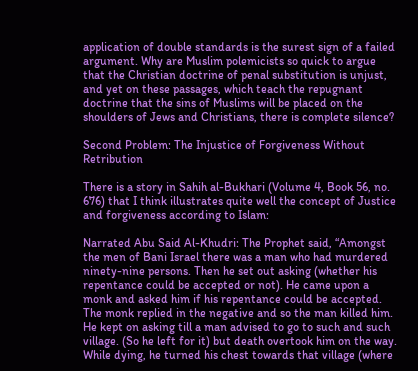application of double standards is the surest sign of a failed argument. Why are Muslim polemicists so quick to argue that the Christian doctrine of penal substitution is unjust, and yet on these passages, which teach the repugnant doctrine that the sins of Muslims will be placed on the shoulders of Jews and Christians, there is complete silence?

Second Problem: The Injustice of Forgiveness Without Retribution

There is a story in Sahih al-Bukhari (Volume 4, Book 56, no. 676) that I think illustrates quite well the concept of Justice and forgiveness according to Islam:

Narrated Abu Said Al-Khudri: The Prophet said, “Amongst the men of Bani Israel there was a man who had murdered ninety-nine persons. Then he set out asking (whether his repentance could be accepted or not). He came upon a monk and asked him if his repentance could be accepted. The monk replied in the negative and so the man killed him. He kept on asking till a man advised to go to such and such village. (So he left for it) but death overtook him on the way. While dying, he turned his chest towards that village (where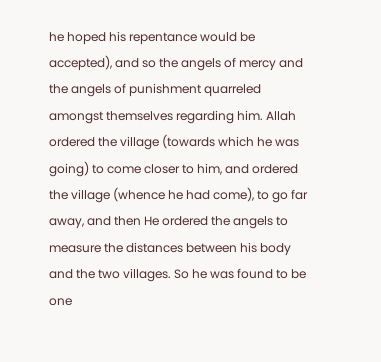he hoped his repentance would be accepted), and so the angels of mercy and the angels of punishment quarreled amongst themselves regarding him. Allah ordered the village (towards which he was going) to come closer to him, and ordered the village (whence he had come), to go far away, and then He ordered the angels to measure the distances between his body and the two villages. So he was found to be one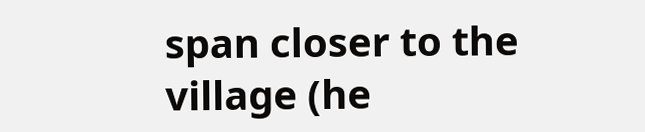span closer to the village (he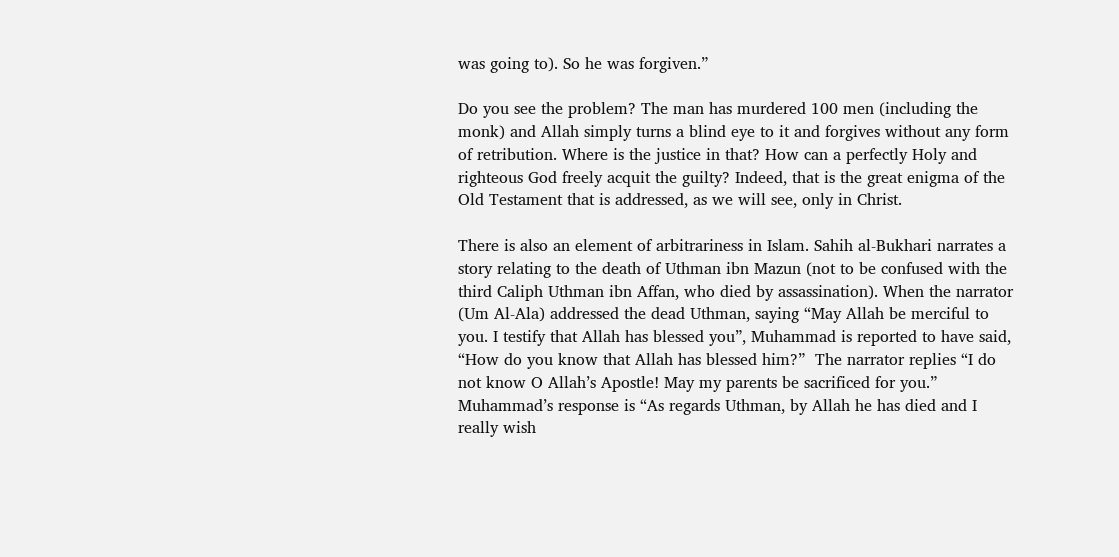was going to). So he was forgiven.”

Do you see the problem? The man has murdered 100 men (including the monk) and Allah simply turns a blind eye to it and forgives without any form of retribution. Where is the justice in that? How can a perfectly Holy and righteous God freely acquit the guilty? Indeed, that is the great enigma of the Old Testament that is addressed, as we will see, only in Christ.

There is also an element of arbitrariness in Islam. Sahih al-Bukhari narrates a story relating to the death of Uthman ibn Mazun (not to be confused with the third Caliph Uthman ibn Affan, who died by assassination). When the narrator (Um Al-Ala) addressed the dead Uthman, saying “May Allah be merciful to you. I testify that Allah has blessed you”, Muhammad is reported to have said, “How do you know that Allah has blessed him?”  The narrator replies “I do not know O Allah’s Apostle! May my parents be sacrificed for you.” Muhammad’s response is “As regards Uthman, by Allah he has died and I really wish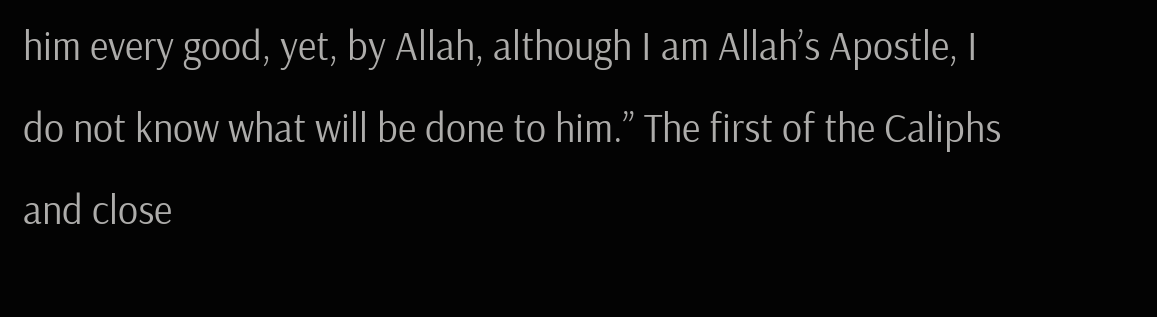him every good, yet, by Allah, although I am Allah’s Apostle, I do not know what will be done to him.” The first of the Caliphs and close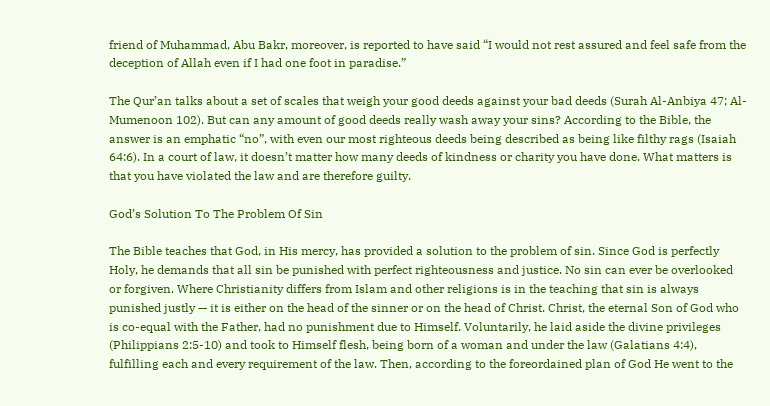friend of Muhammad, Abu Bakr, moreover, is reported to have said “I would not rest assured and feel safe from the deception of Allah even if I had one foot in paradise.”

The Qur’an talks about a set of scales that weigh your good deeds against your bad deeds (Surah Al-Anbiya 47; Al-Mumenoon 102). But can any amount of good deeds really wash away your sins? According to the Bible, the answer is an emphatic “no”, with even our most righteous deeds being described as being like filthy rags (Isaiah 64:6). In a court of law, it doesn’t matter how many deeds of kindness or charity you have done. What matters is that you have violated the law and are therefore guilty.

God’s Solution To The Problem Of Sin

The Bible teaches that God, in His mercy, has provided a solution to the problem of sin. Since God is perfectly Holy, he demands that all sin be punished with perfect righteousness and justice. No sin can ever be overlooked or forgiven. Where Christianity differs from Islam and other religions is in the teaching that sin is always punished justly — it is either on the head of the sinner or on the head of Christ. Christ, the eternal Son of God who is co-equal with the Father, had no punishment due to Himself. Voluntarily, he laid aside the divine privileges (Philippians 2:5-10) and took to Himself flesh, being born of a woman and under the law (Galatians 4:4), fulfilling each and every requirement of the law. Then, according to the foreordained plan of God He went to the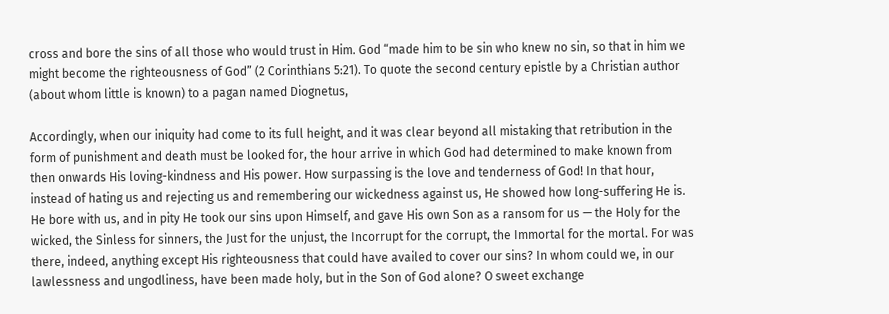cross and bore the sins of all those who would trust in Him. God “made him to be sin who knew no sin, so that in him we might become the righteousness of God” (2 Corinthians 5:21). To quote the second century epistle by a Christian author (about whom little is known) to a pagan named Diognetus,

Accordingly, when our iniquity had come to its full height, and it was clear beyond all mistaking that retribution in the form of punishment and death must be looked for, the hour arrive in which God had determined to make known from then onwards His loving-kindness and His power. How surpassing is the love and tenderness of God! In that hour, instead of hating us and rejecting us and remembering our wickedness against us, He showed how long-suffering He is. He bore with us, and in pity He took our sins upon Himself, and gave His own Son as a ransom for us — the Holy for the wicked, the Sinless for sinners, the Just for the unjust, the Incorrupt for the corrupt, the Immortal for the mortal. For was there, indeed, anything except His righteousness that could have availed to cover our sins? In whom could we, in our lawlessness and ungodliness, have been made holy, but in the Son of God alone? O sweet exchange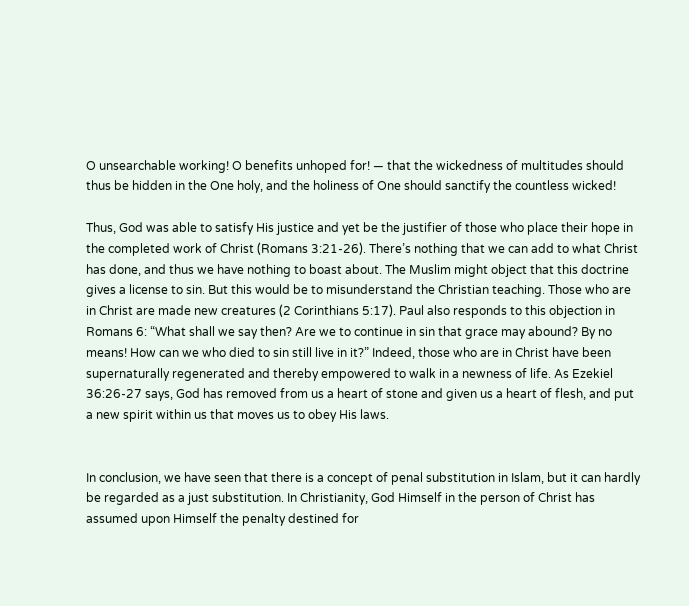O unsearchable working! O benefits unhoped for! — that the wickedness of multitudes should thus be hidden in the One holy, and the holiness of One should sanctify the countless wicked!

Thus, God was able to satisfy His justice and yet be the justifier of those who place their hope in the completed work of Christ (Romans 3:21-26). There’s nothing that we can add to what Christ has done, and thus we have nothing to boast about. The Muslim might object that this doctrine gives a license to sin. But this would be to misunderstand the Christian teaching. Those who are in Christ are made new creatures (2 Corinthians 5:17). Paul also responds to this objection in Romans 6: “What shall we say then? Are we to continue in sin that grace may abound? By no means! How can we who died to sin still live in it?” Indeed, those who are in Christ have been supernaturally regenerated and thereby empowered to walk in a newness of life. As Ezekiel 36:26-27 says, God has removed from us a heart of stone and given us a heart of flesh, and put a new spirit within us that moves us to obey His laws.


In conclusion, we have seen that there is a concept of penal substitution in Islam, but it can hardly be regarded as a just substitution. In Christianity, God Himself in the person of Christ has assumed upon Himself the penalty destined for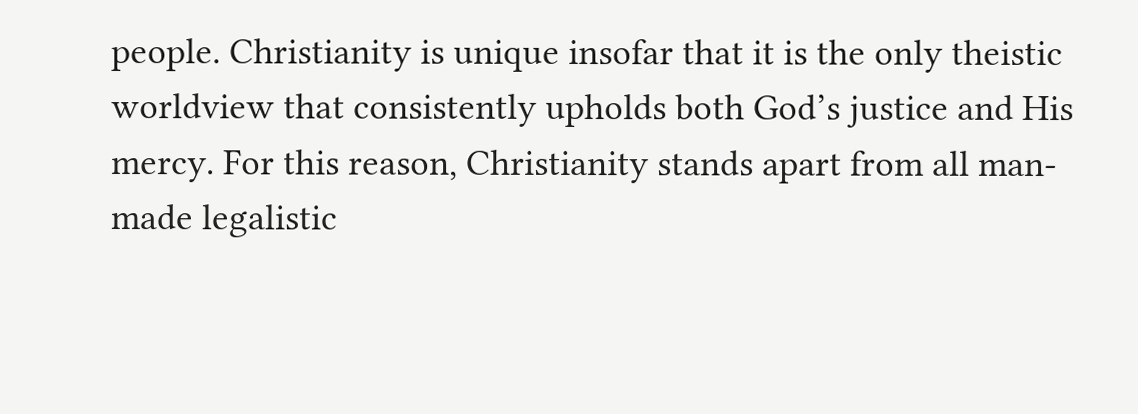people. Christianity is unique insofar that it is the only theistic worldview that consistently upholds both God’s justice and His mercy. For this reason, Christianity stands apart from all man-made legalistic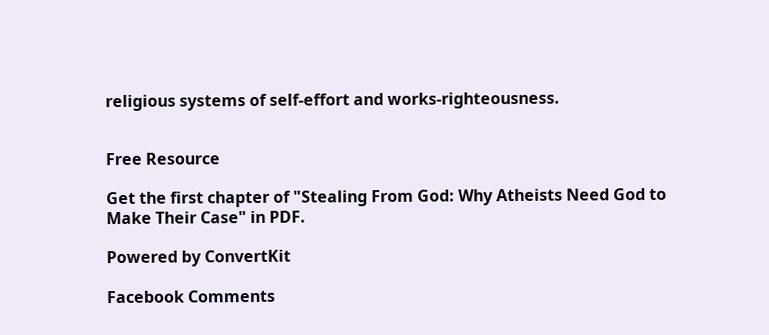religious systems of self-effort and works-righteousness.


Free Resource

Get the first chapter of "Stealing From God: Why Atheists Need God to Make Their Case" in PDF.

Powered by ConvertKit

Facebook Comments